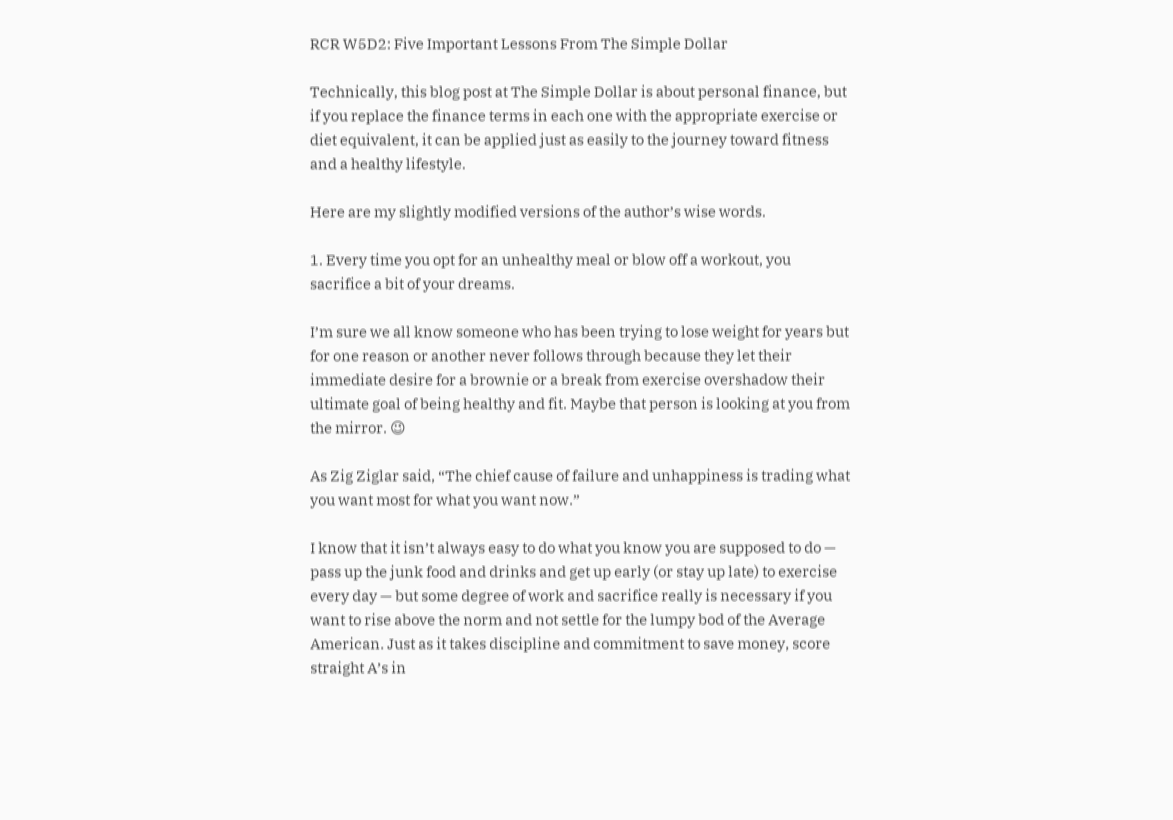RCR W5D2: Five Important Lessons From The Simple Dollar

Technically, this blog post at The Simple Dollar is about personal finance, but if you replace the finance terms in each one with the appropriate exercise or diet equivalent, it can be applied just as easily to the journey toward fitness and a healthy lifestyle.

Here are my slightly modified versions of the author’s wise words.

1. Every time you opt for an unhealthy meal or blow off a workout, you sacrifice a bit of your dreams.

I’m sure we all know someone who has been trying to lose weight for years but for one reason or another never follows through because they let their immediate desire for a brownie or a break from exercise overshadow their ultimate goal of being healthy and fit. Maybe that person is looking at you from the mirror. 😉

As Zig Ziglar said, “The chief cause of failure and unhappiness is trading what you want most for what you want now.”

I know that it isn’t always easy to do what you know you are supposed to do — pass up the junk food and drinks and get up early (or stay up late) to exercise every day — but some degree of work and sacrifice really is necessary if you want to rise above the norm and not settle for the lumpy bod of the Average American. Just as it takes discipline and commitment to save money, score straight A’s in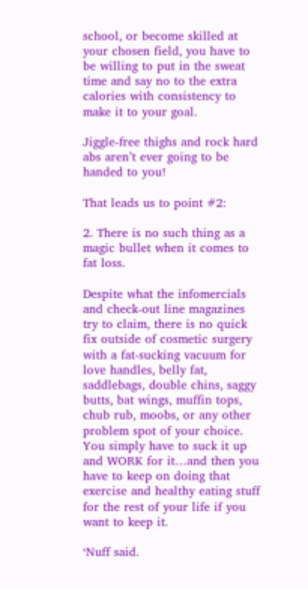school, or become skilled at your chosen field, you have to be willing to put in the sweat time and say no to the extra calories with consistency to make it to your goal.

Jiggle-free thighs and rock hard abs aren’t ever going to be handed to you!

That leads us to point #2:

2. There is no such thing as a magic bullet when it comes to fat loss.

Despite what the infomercials and check-out line magazines try to claim, there is no quick fix outside of cosmetic surgery with a fat-sucking vacuum for love handles, belly fat, saddlebags, double chins, saggy butts, bat wings, muffin tops, chub rub, moobs, or any other problem spot of your choice. You simply have to suck it up and WORK for it…and then you have to keep on doing that exercise and healthy eating stuff for the rest of your life if you want to keep it.

‘Nuff said.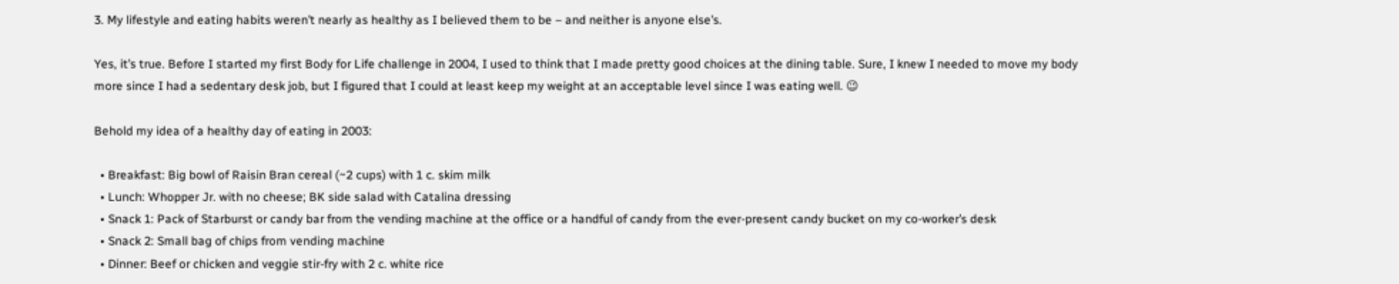3. My lifestyle and eating habits weren’t nearly as healthy as I believed them to be – and neither is anyone else’s.

Yes, it’s true. Before I started my first Body for Life challenge in 2004, I used to think that I made pretty good choices at the dining table. Sure, I knew I needed to move my body more since I had a sedentary desk job, but I figured that I could at least keep my weight at an acceptable level since I was eating well. 😉

Behold my idea of a healthy day of eating in 2003:

  • Breakfast: Big bowl of Raisin Bran cereal (~2 cups) with 1 c. skim milk
  • Lunch: Whopper Jr. with no cheese; BK side salad with Catalina dressing
  • Snack 1: Pack of Starburst or candy bar from the vending machine at the office or a handful of candy from the ever-present candy bucket on my co-worker’s desk
  • Snack 2: Small bag of chips from vending machine
  • Dinner: Beef or chicken and veggie stir-fry with 2 c. white rice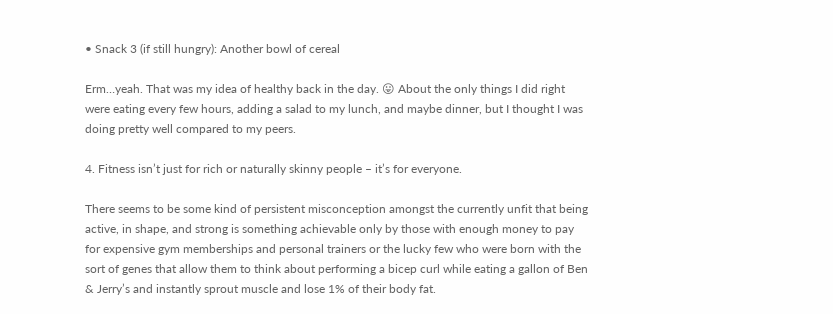• Snack 3 (if still hungry): Another bowl of cereal

Erm…yeah. That was my idea of healthy back in the day. 😛 About the only things I did right were eating every few hours, adding a salad to my lunch, and maybe dinner, but I thought I was doing pretty well compared to my peers.

4. Fitness isn’t just for rich or naturally skinny people – it’s for everyone.

There seems to be some kind of persistent misconception amongst the currently unfit that being active, in shape, and strong is something achievable only by those with enough money to pay for expensive gym memberships and personal trainers or the lucky few who were born with the sort of genes that allow them to think about performing a bicep curl while eating a gallon of Ben & Jerry’s and instantly sprout muscle and lose 1% of their body fat.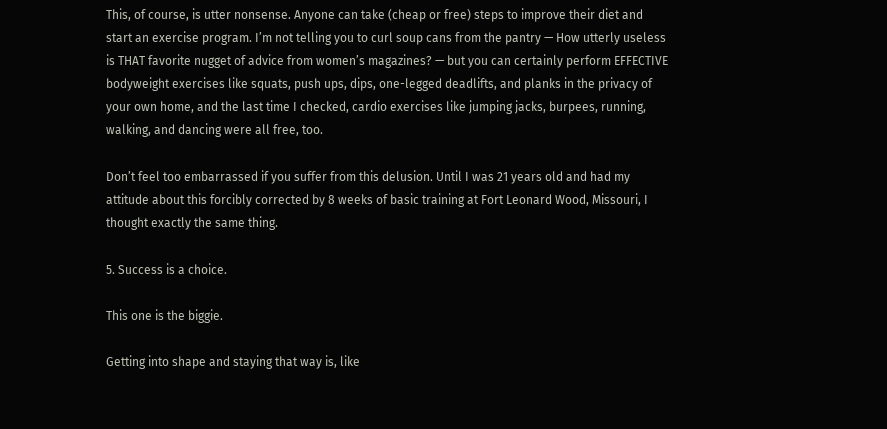This, of course, is utter nonsense. Anyone can take (cheap or free) steps to improve their diet and start an exercise program. I’m not telling you to curl soup cans from the pantry — How utterly useless is THAT favorite nugget of advice from women’s magazines? — but you can certainly perform EFFECTIVE bodyweight exercises like squats, push ups, dips, one-legged deadlifts, and planks in the privacy of your own home, and the last time I checked, cardio exercises like jumping jacks, burpees, running, walking, and dancing were all free, too.

Don’t feel too embarrassed if you suffer from this delusion. Until I was 21 years old and had my attitude about this forcibly corrected by 8 weeks of basic training at Fort Leonard Wood, Missouri, I thought exactly the same thing.

5. Success is a choice.

This one is the biggie.

Getting into shape and staying that way is, like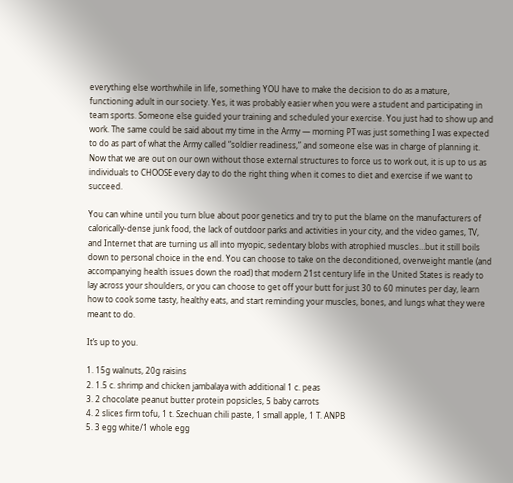everything else worthwhile in life, something YOU have to make the decision to do as a mature, functioning adult in our society. Yes, it was probably easier when you were a student and participating in team sports. Someone else guided your training and scheduled your exercise. You just had to show up and work. The same could be said about my time in the Army — morning PT was just something I was expected to do as part of what the Army called “soldier readiness,” and someone else was in charge of planning it. Now that we are out on our own without those external structures to force us to work out, it is up to us as individuals to CHOOSE every day to do the right thing when it comes to diet and exercise if we want to succeed.

You can whine until you turn blue about poor genetics and try to put the blame on the manufacturers of calorically-dense junk food, the lack of outdoor parks and activities in your city, and the video games, TV, and Internet that are turning us all into myopic, sedentary blobs with atrophied muscles…but it still boils down to personal choice in the end. You can choose to take on the deconditioned, overweight mantle (and accompanying health issues down the road) that modern 21st century life in the United States is ready to lay across your shoulders, or you can choose to get off your butt for just 30 to 60 minutes per day, learn how to cook some tasty, healthy eats, and start reminding your muscles, bones, and lungs what they were meant to do.

It’s up to you.

1. 15g walnuts, 20g raisins
2. 1.5 c. shrimp and chicken jambalaya with additional 1 c. peas
3. 2 chocolate peanut butter protein popsicles, 5 baby carrots
4. 2 slices firm tofu, 1 t. Szechuan chili paste, 1 small apple, 1 T. ANPB
5. 3 egg white/1 whole egg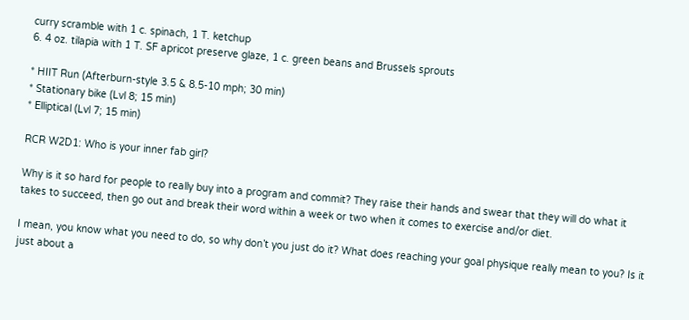curry scramble with 1 c. spinach, 1 T. ketchup
6. 4 oz. tilapia with 1 T. SF apricot preserve glaze, 1 c. green beans and Brussels sprouts

* HIIT Run (Afterburn-style 3.5 & 8.5-10 mph; 30 min)
* Stationary bike (Lvl 8; 15 min)
* Elliptical (Lvl 7; 15 min)

RCR W2D1: Who is your inner fab girl?

Why is it so hard for people to really buy into a program and commit? They raise their hands and swear that they will do what it takes to succeed, then go out and break their word within a week or two when it comes to exercise and/or diet.

I mean, you know what you need to do, so why don’t you just do it? What does reaching your goal physique really mean to you? Is it just about a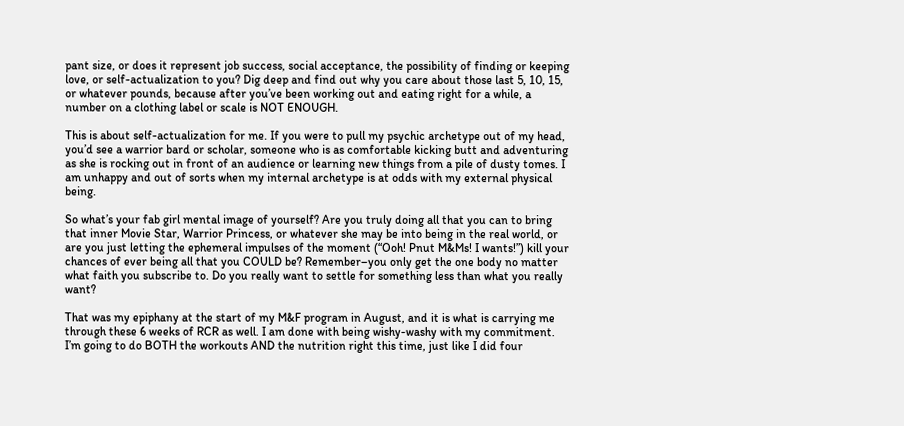pant size, or does it represent job success, social acceptance, the possibility of finding or keeping love, or self-actualization to you? Dig deep and find out why you care about those last 5, 10, 15, or whatever pounds, because after you’ve been working out and eating right for a while, a number on a clothing label or scale is NOT ENOUGH.

This is about self-actualization for me. If you were to pull my psychic archetype out of my head, you’d see a warrior bard or scholar, someone who is as comfortable kicking butt and adventuring as she is rocking out in front of an audience or learning new things from a pile of dusty tomes. I am unhappy and out of sorts when my internal archetype is at odds with my external physical being.

So what’s your fab girl mental image of yourself? Are you truly doing all that you can to bring that inner Movie Star, Warrior Princess, or whatever she may be into being in the real world, or are you just letting the ephemeral impulses of the moment (“Ooh! Pnut M&Ms! I wants!”) kill your chances of ever being all that you COULD be? Remember–you only get the one body no matter what faith you subscribe to. Do you really want to settle for something less than what you really want?

That was my epiphany at the start of my M&F program in August, and it is what is carrying me through these 6 weeks of RCR as well. I am done with being wishy-washy with my commitment. I’m going to do BOTH the workouts AND the nutrition right this time, just like I did four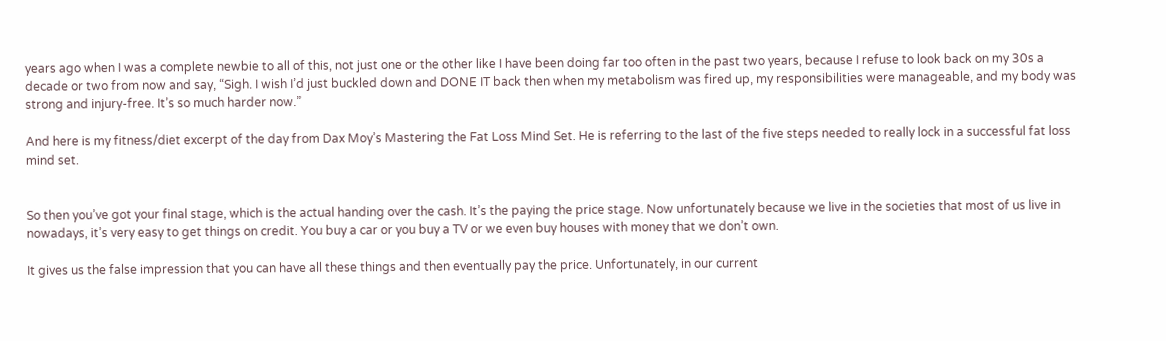years ago when I was a complete newbie to all of this, not just one or the other like I have been doing far too often in the past two years, because I refuse to look back on my 30s a decade or two from now and say, “Sigh. I wish I’d just buckled down and DONE IT back then when my metabolism was fired up, my responsibilities were manageable, and my body was strong and injury-free. It’s so much harder now.”

And here is my fitness/diet excerpt of the day from Dax Moy’s Mastering the Fat Loss Mind Set. He is referring to the last of the five steps needed to really lock in a successful fat loss mind set.


So then you’ve got your final stage, which is the actual handing over the cash. It’s the paying the price stage. Now unfortunately because we live in the societies that most of us live in nowadays, it’s very easy to get things on credit. You buy a car or you buy a TV or we even buy houses with money that we don’t own.

It gives us the false impression that you can have all these things and then eventually pay the price. Unfortunately, in our current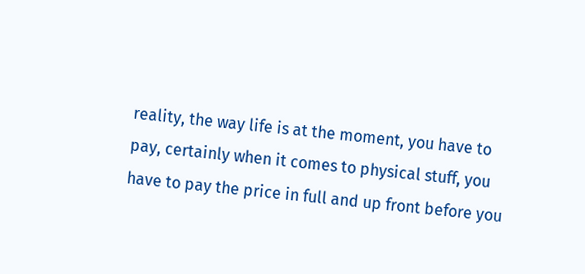reality, the way life is at the moment, you have to pay, certainly when it comes to physical stuff, you have to pay the price in full and up front before you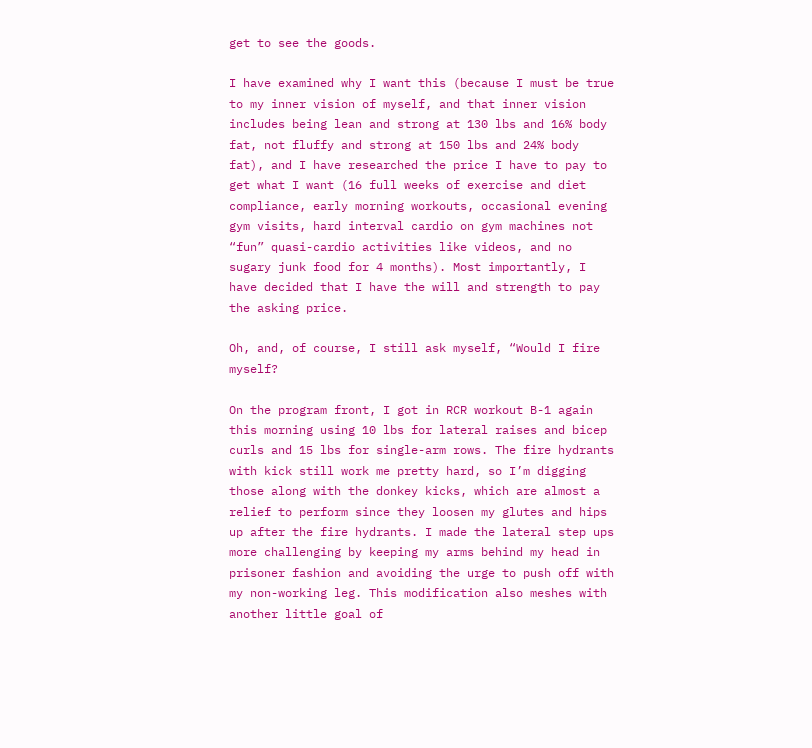get to see the goods.

I have examined why I want this (because I must be true to my inner vision of myself, and that inner vision includes being lean and strong at 130 lbs and 16% body fat, not fluffy and strong at 150 lbs and 24% body fat), and I have researched the price I have to pay to get what I want (16 full weeks of exercise and diet compliance, early morning workouts, occasional evening gym visits, hard interval cardio on gym machines not “fun” quasi-cardio activities like videos, and no sugary junk food for 4 months). Most importantly, I have decided that I have the will and strength to pay the asking price.

Oh, and, of course, I still ask myself, “Would I fire myself?

On the program front, I got in RCR workout B-1 again this morning using 10 lbs for lateral raises and bicep curls and 15 lbs for single-arm rows. The fire hydrants with kick still work me pretty hard, so I’m digging those along with the donkey kicks, which are almost a relief to perform since they loosen my glutes and hips up after the fire hydrants. I made the lateral step ups more challenging by keeping my arms behind my head in prisoner fashion and avoiding the urge to push off with my non-working leg. This modification also meshes with another little goal of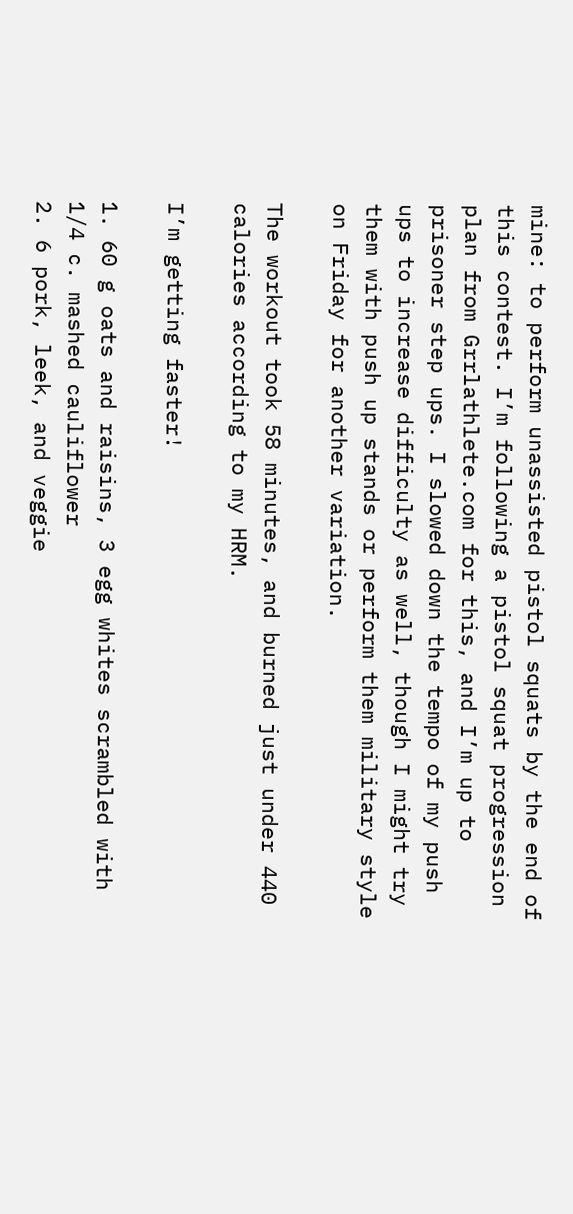mine: to perform unassisted pistol squats by the end of this contest. I’m following a pistol squat progression plan from Grrlathlete.com for this, and I’m up to prisoner step ups. I slowed down the tempo of my push ups to increase difficulty as well, though I might try them with push up stands or perform them military style on Friday for another variation.

The workout took 58 minutes, and burned just under 440 calories according to my HRM.

I’m getting faster!

1. 60 g oats and raisins, 3 egg whites scrambled with 1/4 c. mashed cauliflower
2. 6 pork, leek, and veggie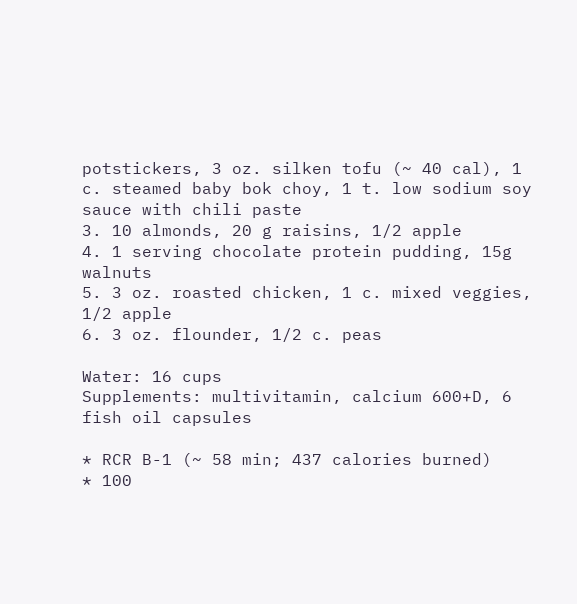potstickers, 3 oz. silken tofu (~ 40 cal), 1 c. steamed baby bok choy, 1 t. low sodium soy sauce with chili paste
3. 10 almonds, 20 g raisins, 1/2 apple
4. 1 serving chocolate protein pudding, 15g walnuts
5. 3 oz. roasted chicken, 1 c. mixed veggies, 1/2 apple
6. 3 oz. flounder, 1/2 c. peas

Water: 16 cups
Supplements: multivitamin, calcium 600+D, 6 fish oil capsules

* RCR B-1 (~ 58 min; 437 calories burned)
* 100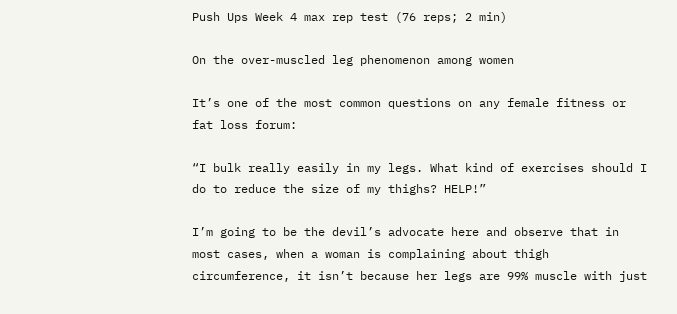Push Ups Week 4 max rep test (76 reps; 2 min)

On the over-muscled leg phenomenon among women

It’s one of the most common questions on any female fitness or fat loss forum:

“I bulk really easily in my legs. What kind of exercises should I do to reduce the size of my thighs? HELP!”

I’m going to be the devil’s advocate here and observe that in most cases, when a woman is complaining about thigh circumference, it isn’t because her legs are 99% muscle with just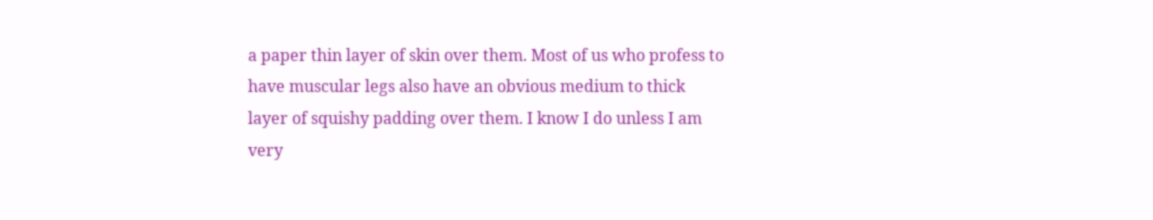a paper thin layer of skin over them. Most of us who profess to have muscular legs also have an obvious medium to thick layer of squishy padding over them. I know I do unless I am very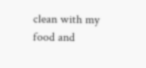clean with my food and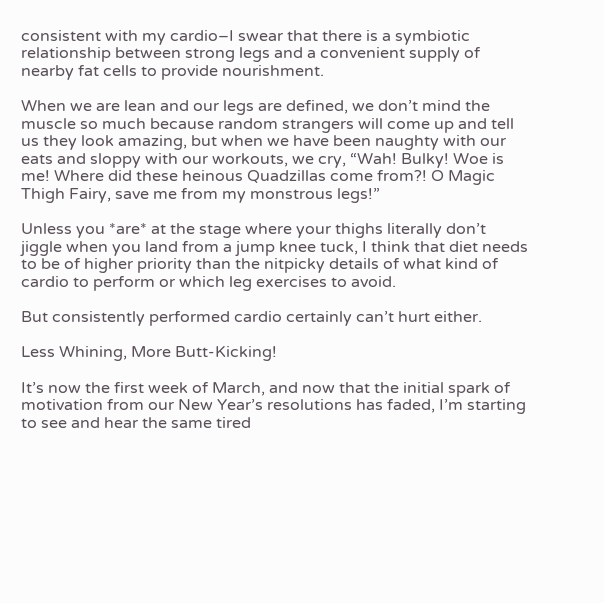consistent with my cardio–I swear that there is a symbiotic relationship between strong legs and a convenient supply of nearby fat cells to provide nourishment.

When we are lean and our legs are defined, we don’t mind the muscle so much because random strangers will come up and tell us they look amazing, but when we have been naughty with our eats and sloppy with our workouts, we cry, “Wah! Bulky! Woe is me! Where did these heinous Quadzillas come from?! O Magic Thigh Fairy, save me from my monstrous legs!”

Unless you *are* at the stage where your thighs literally don’t jiggle when you land from a jump knee tuck, I think that diet needs to be of higher priority than the nitpicky details of what kind of cardio to perform or which leg exercises to avoid.

But consistently performed cardio certainly can’t hurt either.

Less Whining, More Butt-Kicking!

It’s now the first week of March, and now that the initial spark of motivation from our New Year’s resolutions has faded, I’m starting to see and hear the same tired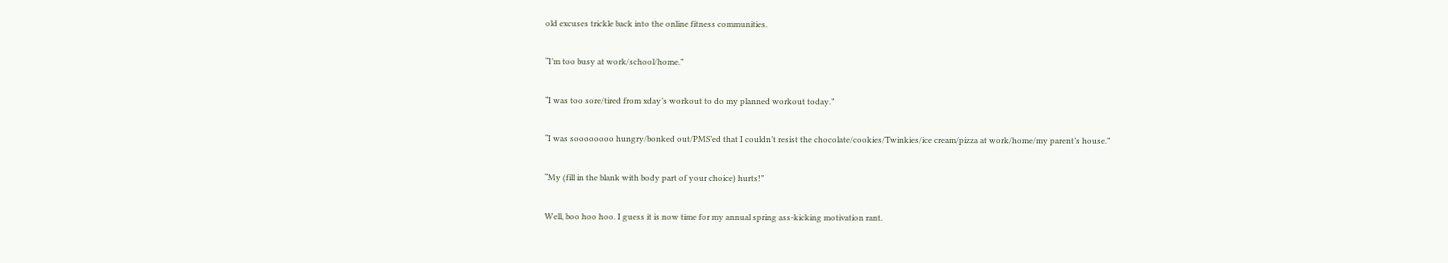old excuses trickle back into the online fitness communities.

“I’m too busy at work/school/home.”

“I was too sore/tired from xday’s workout to do my planned workout today.”

“I was soooooooo hungry/bonked out/PMS’ed that I couldn’t resist the chocolate/cookies/Twinkies/ice cream/pizza at work/home/my parent’s house.”

“My (fill in the blank with body part of your choice) hurts!”

Well, boo hoo hoo. I guess it is now time for my annual spring ass-kicking motivation rant.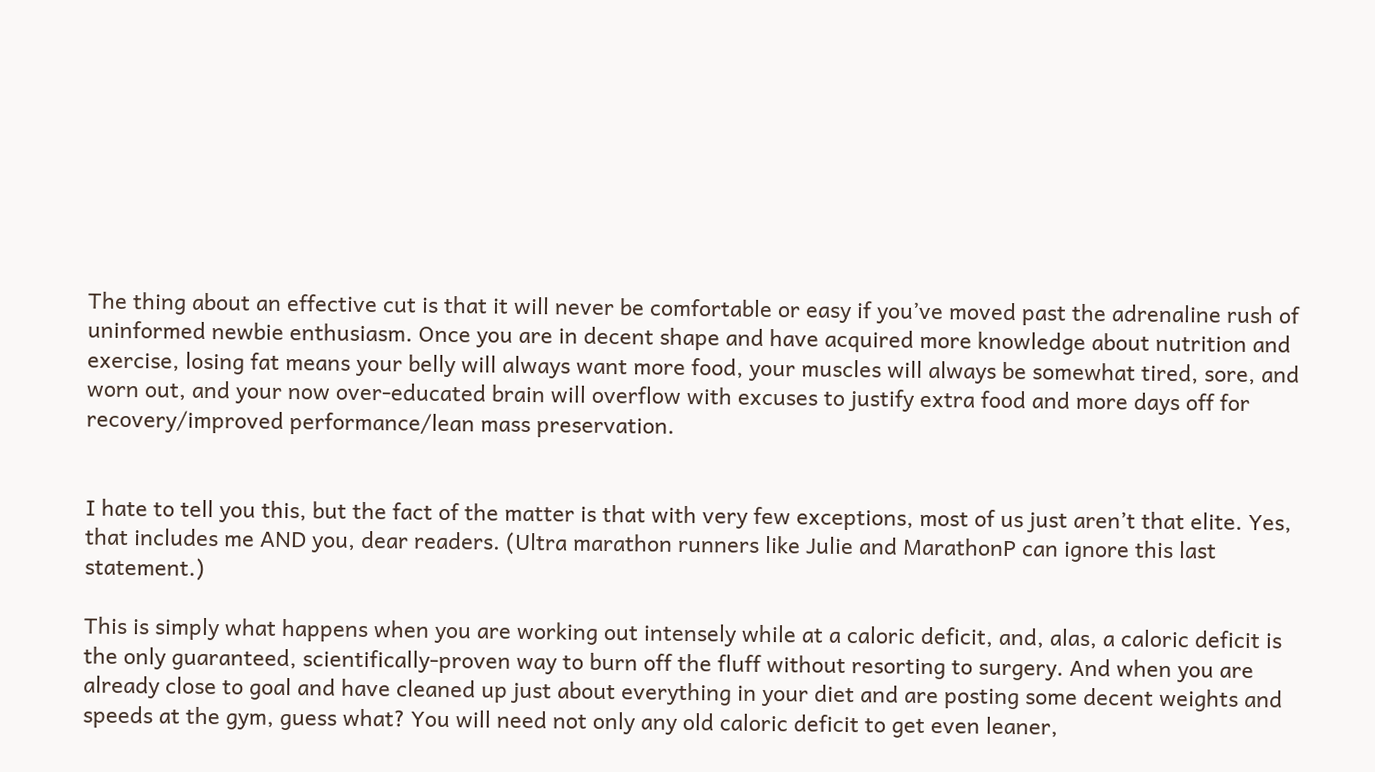The thing about an effective cut is that it will never be comfortable or easy if you’ve moved past the adrenaline rush of uninformed newbie enthusiasm. Once you are in decent shape and have acquired more knowledge about nutrition and exercise, losing fat means your belly will always want more food, your muscles will always be somewhat tired, sore, and worn out, and your now over-educated brain will overflow with excuses to justify extra food and more days off for recovery/improved performance/lean mass preservation.


I hate to tell you this, but the fact of the matter is that with very few exceptions, most of us just aren’t that elite. Yes, that includes me AND you, dear readers. (Ultra marathon runners like Julie and MarathonP can ignore this last statement.)

This is simply what happens when you are working out intensely while at a caloric deficit, and, alas, a caloric deficit is the only guaranteed, scientifically-proven way to burn off the fluff without resorting to surgery. And when you are already close to goal and have cleaned up just about everything in your diet and are posting some decent weights and speeds at the gym, guess what? You will need not only any old caloric deficit to get even leaner,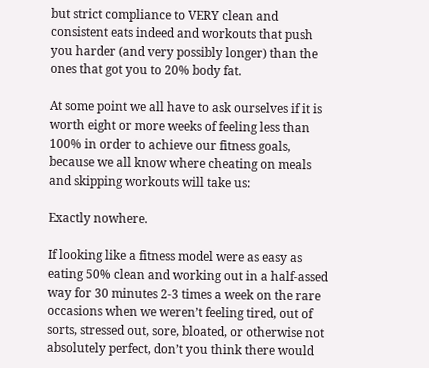but strict compliance to VERY clean and consistent eats indeed and workouts that push you harder (and very possibly longer) than the ones that got you to 20% body fat.

At some point we all have to ask ourselves if it is worth eight or more weeks of feeling less than 100% in order to achieve our fitness goals, because we all know where cheating on meals and skipping workouts will take us:

Exactly nowhere.

If looking like a fitness model were as easy as eating 50% clean and working out in a half-assed way for 30 minutes 2-3 times a week on the rare occasions when we weren’t feeling tired, out of sorts, stressed out, sore, bloated, or otherwise not absolutely perfect, don’t you think there would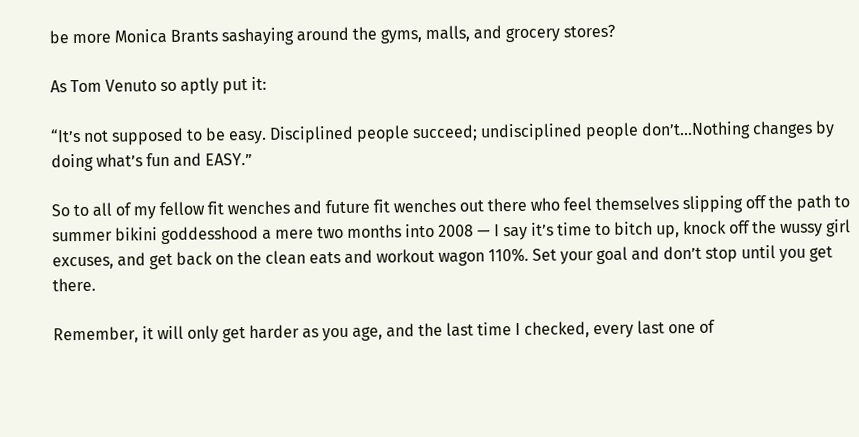be more Monica Brants sashaying around the gyms, malls, and grocery stores?

As Tom Venuto so aptly put it:

“It’s not supposed to be easy. Disciplined people succeed; undisciplined people don’t…Nothing changes by doing what’s fun and EASY.”

So to all of my fellow fit wenches and future fit wenches out there who feel themselves slipping off the path to summer bikini goddesshood a mere two months into 2008 — I say it’s time to bitch up, knock off the wussy girl excuses, and get back on the clean eats and workout wagon 110%. Set your goal and don’t stop until you get there.

Remember, it will only get harder as you age, and the last time I checked, every last one of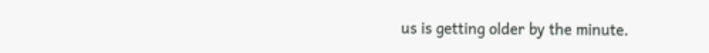us is getting older by the minute.